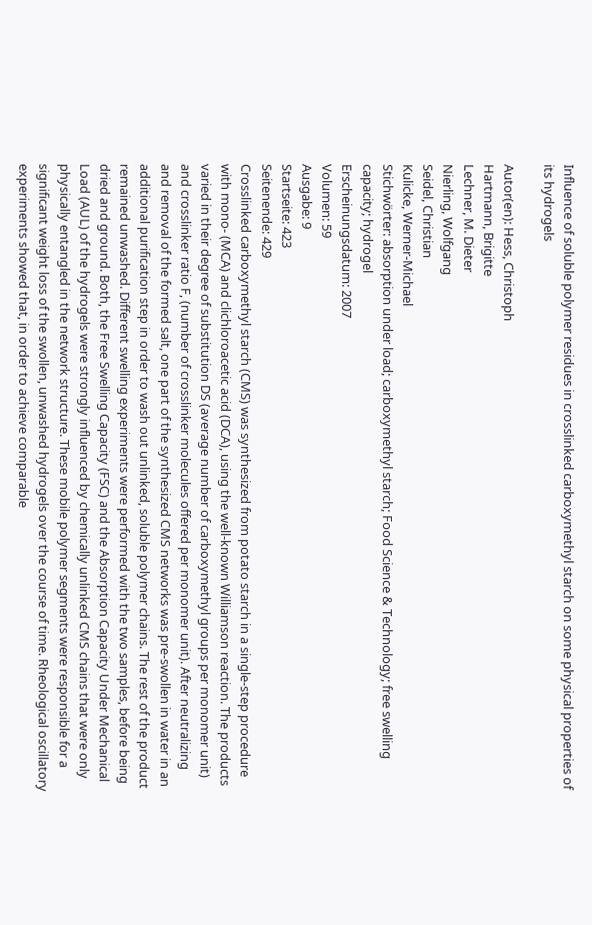Influence of soluble polymer residues in crosslinked carboxymethyl starch on some physical properties of its hydrogels

Autor(en): Hess, Christoph
Hartmann, Brigitte
Lechner, M. Dieter
Nierling, Wolfgang
Seidel, Christian
Kulicke, Werner-Michael
Stichwörter: absorption under load; carboxymethyl starch; Food Science & Technology; free swelling capacity; hydrogel
Erscheinungsdatum: 2007
Volumen: 59
Ausgabe: 9
Startseite: 423
Seitenende: 429
Crosslinked carboxymethyl starch (CMS) was synthesized from potato starch in a single-step procedure with mono- (MCA) and clichloroacetic acid (DCA), using the well-known Williamson reaction. The products varied in their degree of substitution DS (average number of carboxymethyl groups per monomer unit) and crosslinker ratio F, (number of crosslinker molecules offered per monomer unit). After neutralizing and removal of the formed salt, one part of the synthesized CMS networks was pre-swollen in water in an additional purification step in order to wash out unlinked, soluble polymer chains. The rest of the product remained unwashed. Different swelling experiments were performed with the two samples, before being dried and ground. Both, the Free Swelling Capacity (FSC) and the Absorption Capacity Under Mechanical Load (AUL) of the hydrogels were strongly influenced by chemically unlinked CMS chains that were only physically entangled in the network structure. These mobile polymer segments were responsible for a significant weight loss of the swollen, unwashed hydrogels over the course of time. Rheological oscillatory experiments showed that, in order to achieve comparable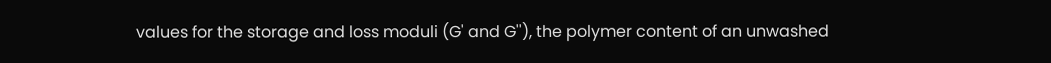values for the storage and loss moduli (G' and G''), the polymer content of an unwashed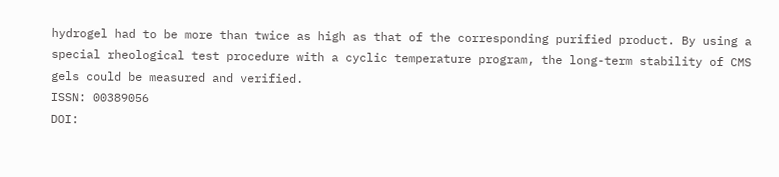hydrogel had to be more than twice as high as that of the corresponding purified product. By using a special rheological test procedure with a cyclic temperature program, the long-term stability of CMS gels could be measured and verified.
ISSN: 00389056
DOI: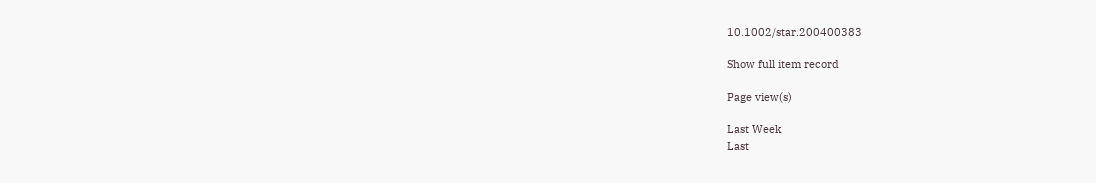10.1002/star.200400383

Show full item record

Page view(s)

Last Week
Last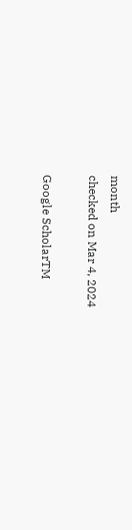month
checked on Mar 4, 2024

Google ScholarTM